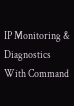IP Monitoring & Diagnostics With Command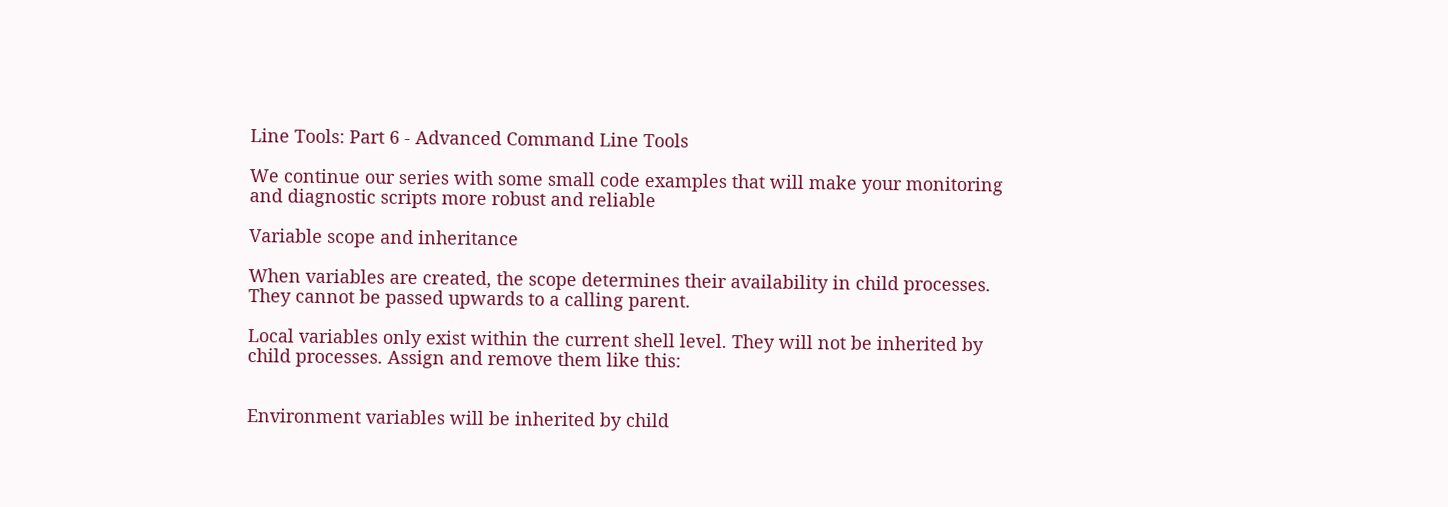Line Tools: Part 6 - Advanced Command Line Tools

We continue our series with some small code examples that will make your monitoring and diagnostic scripts more robust and reliable

Variable scope and inheritance

When variables are created, the scope determines their availability in child processes. They cannot be passed upwards to a calling parent.

Local variables only exist within the current shell level. They will not be inherited by child processes. Assign and remove them like this:


Environment variables will be inherited by child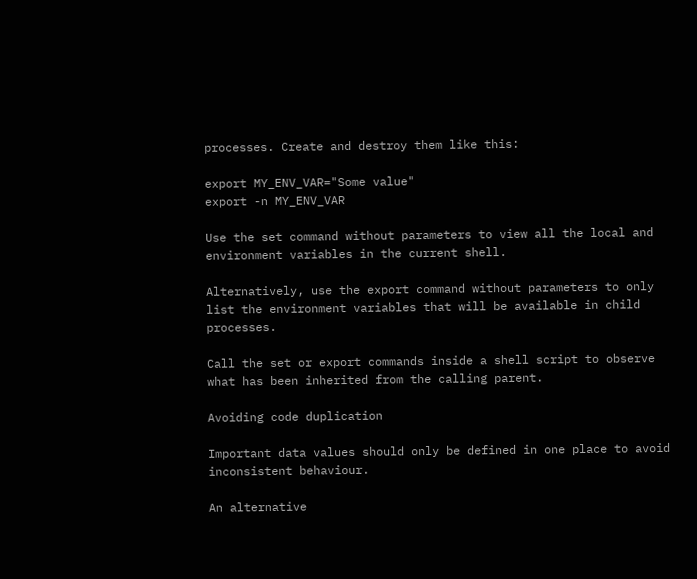processes. Create and destroy them like this:

export MY_ENV_VAR="Some value"
export -n MY_ENV_VAR

Use the set command without parameters to view all the local and environment variables in the current shell.

Alternatively, use the export command without parameters to only list the environment variables that will be available in child processes.

Call the set or export commands inside a shell script to observe what has been inherited from the calling parent.

Avoiding code duplication

Important data values should only be defined in one place to avoid inconsistent behaviour.

An alternative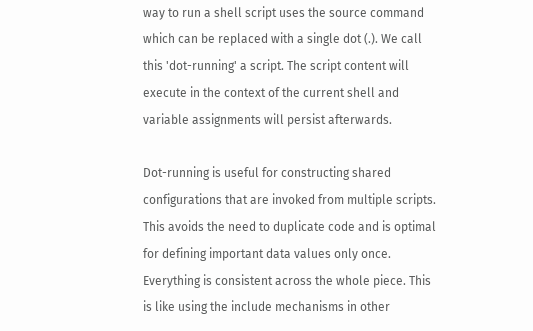way to run a shell script uses the source command which can be replaced with a single dot (.). We call this 'dot-running' a script. The script content will execute in the context of the current shell and variable assignments will persist afterwards.

Dot-running is useful for constructing shared configurations that are invoked from multiple scripts. This avoids the need to duplicate code and is optimal for defining important data values only once. Everything is consistent across the whole piece. This is like using the include mechanisms in other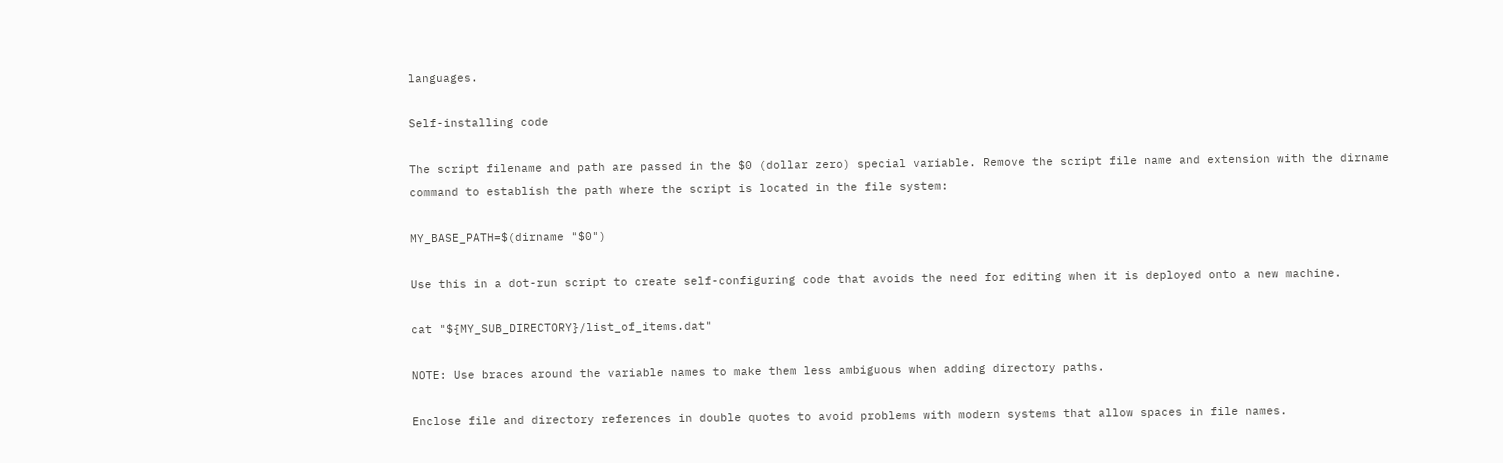languages.

Self-installing code

The script filename and path are passed in the $0 (dollar zero) special variable. Remove the script file name and extension with the dirname command to establish the path where the script is located in the file system:

MY_BASE_PATH=$(dirname "$0")

Use this in a dot-run script to create self-configuring code that avoids the need for editing when it is deployed onto a new machine.

cat "${MY_SUB_DIRECTORY}/list_of_items.dat"

NOTE: Use braces around the variable names to make them less ambiguous when adding directory paths.

Enclose file and directory references in double quotes to avoid problems with modern systems that allow spaces in file names.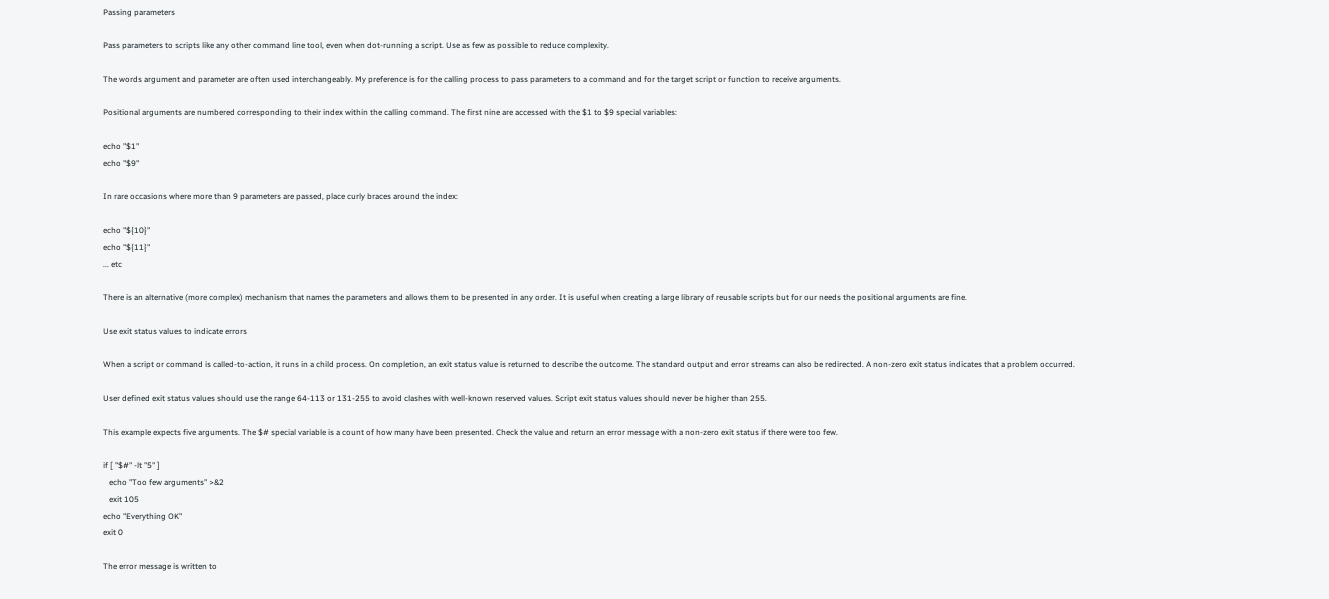Passing parameters

Pass parameters to scripts like any other command line tool, even when dot-running a script. Use as few as possible to reduce complexity.

The words argument and parameter are often used interchangeably. My preference is for the calling process to pass parameters to a command and for the target script or function to receive arguments.

Positional arguments are numbered corresponding to their index within the calling command. The first nine are accessed with the $1 to $9 special variables:

echo "$1"
echo "$9"

In rare occasions where more than 9 parameters are passed, place curly braces around the index:

echo "${10}"
echo "${11}"
... etc

There is an alternative (more complex) mechanism that names the parameters and allows them to be presented in any order. It is useful when creating a large library of reusable scripts but for our needs the positional arguments are fine.

Use exit status values to indicate errors

When a script or command is called-to-action, it runs in a child process. On completion, an exit status value is returned to describe the outcome. The standard output and error streams can also be redirected. A non-zero exit status indicates that a problem occurred.

User defined exit status values should use the range 64-113 or 131-255 to avoid clashes with well-known reserved values. Script exit status values should never be higher than 255.

This example expects five arguments. The $# special variable is a count of how many have been presented. Check the value and return an error message with a non-zero exit status if there were too few.

if [ "$#" -lt "5" ]
   echo "Too few arguments" >&2
   exit 105
echo "Everything OK"
exit 0

The error message is written to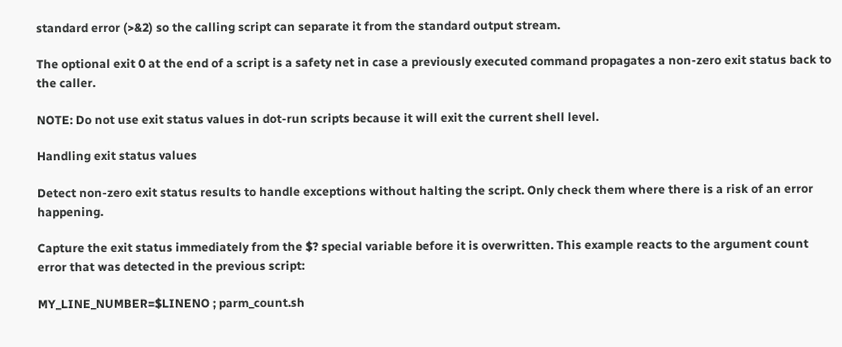standard error (>&2) so the calling script can separate it from the standard output stream.

The optional exit 0 at the end of a script is a safety net in case a previously executed command propagates a non-zero exit status back to the caller.

NOTE: Do not use exit status values in dot-run scripts because it will exit the current shell level.

Handling exit status values

Detect non-zero exit status results to handle exceptions without halting the script. Only check them where there is a risk of an error happening.

Capture the exit status immediately from the $? special variable before it is overwritten. This example reacts to the argument count error that was detected in the previous script:

MY_LINE_NUMBER=$LINENO ; parm_count.sh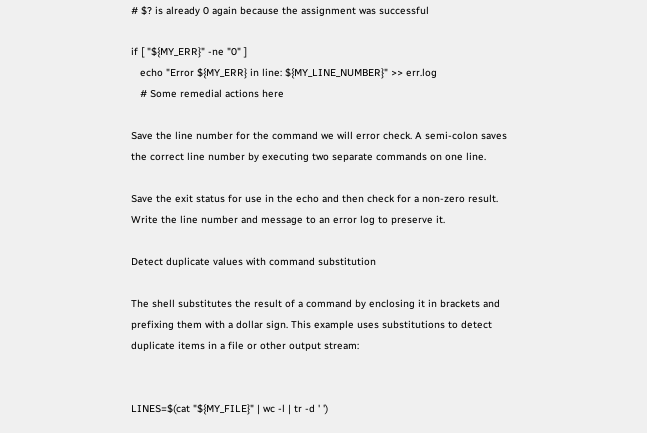# $? is already 0 again because the assignment was successful

if [ "${MY_ERR}" -ne "0" ]
   echo "Error ${MY_ERR} in line: ${MY_LINE_NUMBER}" >> err.log
   # Some remedial actions here

Save the line number for the command we will error check. A semi-colon saves the correct line number by executing two separate commands on one line.

Save the exit status for use in the echo and then check for a non-zero result. Write the line number and message to an error log to preserve it.

Detect duplicate values with command substitution

The shell substitutes the result of a command by enclosing it in brackets and prefixing them with a dollar sign. This example uses substitutions to detect duplicate items in a file or other output stream:


LINES=$(cat "${MY_FILE}" | wc -l | tr -d ' ')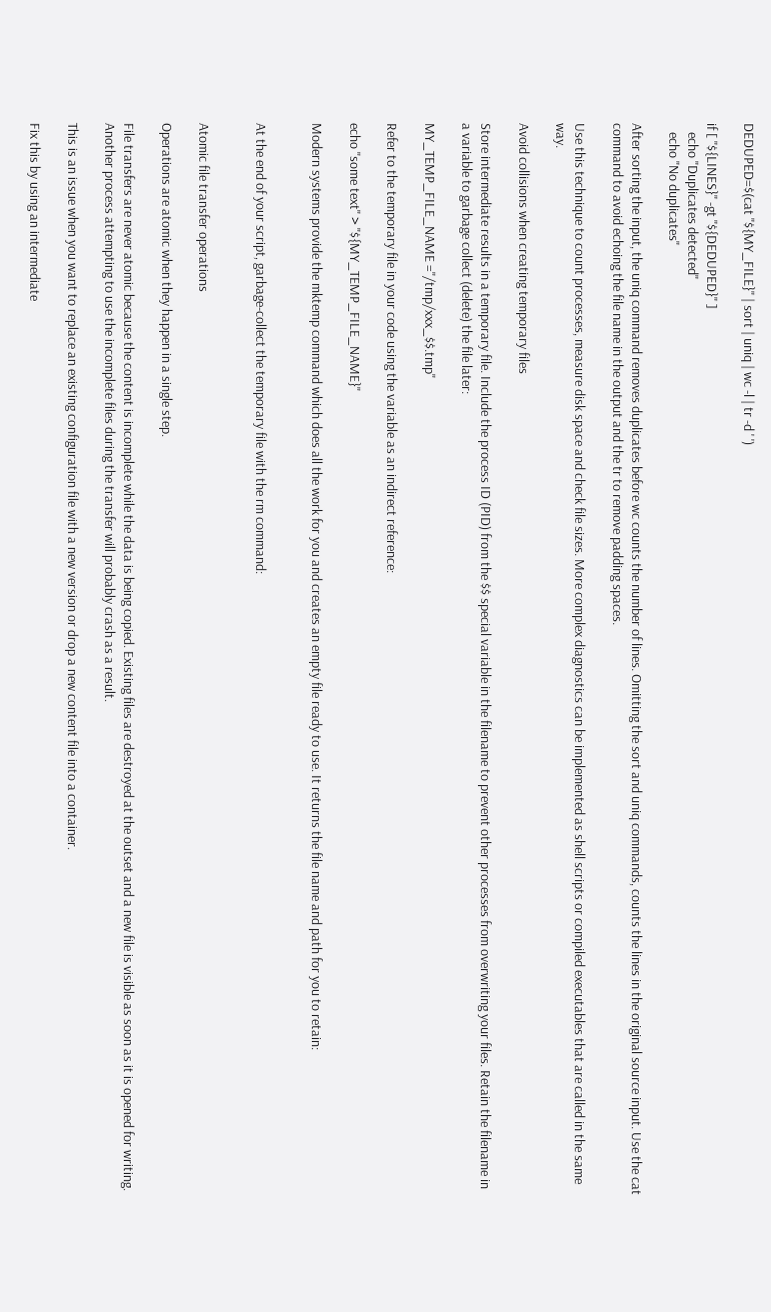DEDUPED=$(cat "${MY_FILE}" | sort | uniq | wc -l | tr -d ' ')

if [ "${LINES}" -gt "${DEDUPED}" ]
   echo "Duplicates detected"
   echo "No duplicates"

After sorting the input, the uniq command removes duplicates before wc counts the number of lines. Omitting the sort and uniq commands, counts the lines in the original source input. Use the cat command to avoid echoing the file name in the output and the tr to remove padding spaces.

Use this technique to count processes, measure disk space and check file sizes. More complex diagnostics can be implemented as shell scripts or compiled executables that are called in the same way.

Avoid collisions when creating temporary files

Store intermediate results in a temporary file. Include the process ID (PID) from the $$ special variable in the filename to prevent other processes from overwriting your files. Retain the filename in a variable to garbage collect (delete) the file later:

MY_TEMP_FILE_NAME ="/tmp/xxx_$$.tmp"

Refer to the temporary file in your code using the variable as an indirect reference:

echo "some text" > "${MY_TEMP_FILE_NAME}"

Modern systems provide the mktemp command which does all the work for you and creates an empty file ready to use. It returns the file name and path for you to retain:


At the end of your script, garbage-collect the temporary file with the rm command:


Atomic file transfer operations

Operations are atomic when they happen in a single step.

File transfers are never atomic because the content is incomplete while the data is being copied. Existing files are destroyed at the outset and a new file is visible as soon as it is opened for writing. Another process attempting to use the incomplete files during the transfer will probably crash as a result.

This is an issue when you want to replace an existing configuration file with a new version or drop a new content file into a container.

Fix this by using an intermediate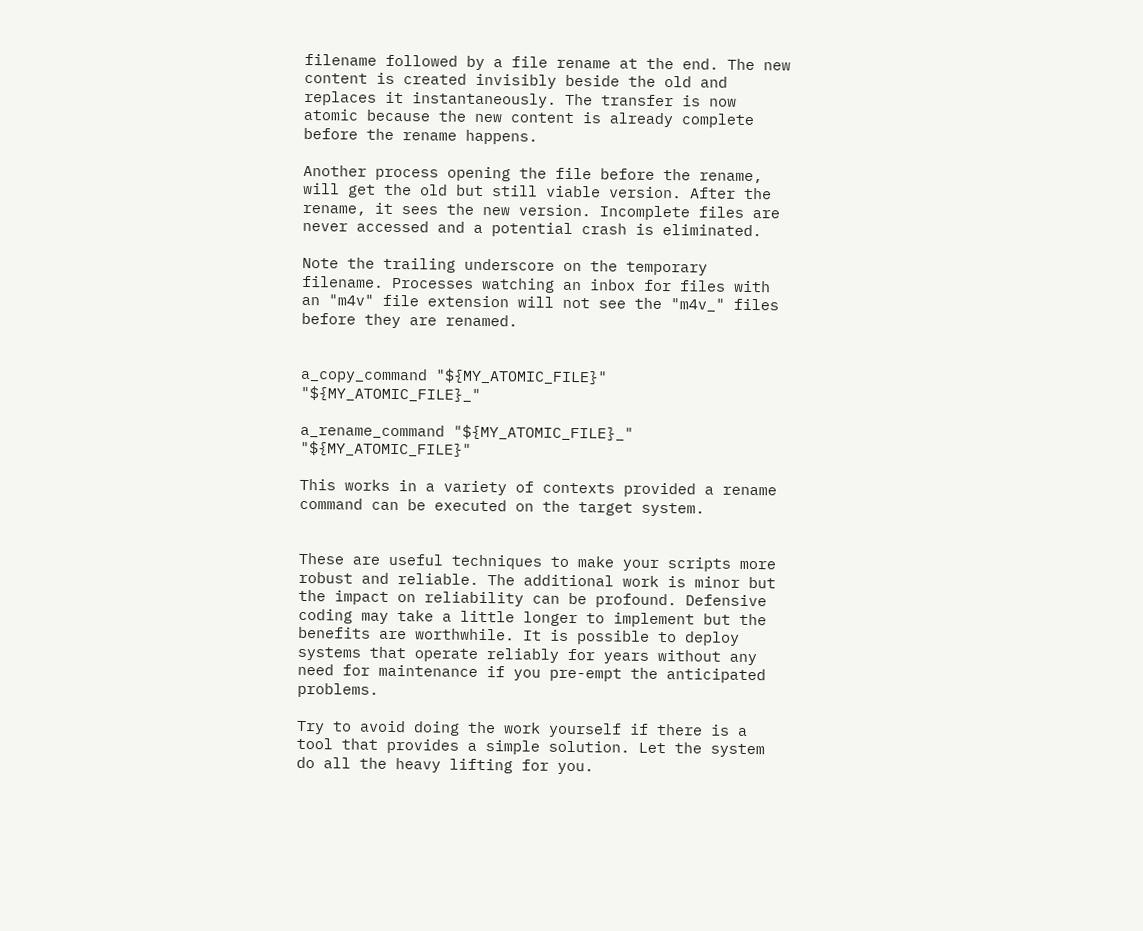filename followed by a file rename at the end. The new content is created invisibly beside the old and replaces it instantaneously. The transfer is now atomic because the new content is already complete before the rename happens.

Another process opening the file before the rename, will get the old but still viable version. After the rename, it sees the new version. Incomplete files are never accessed and a potential crash is eliminated.

Note the trailing underscore on the temporary filename. Processes watching an inbox for files with an "m4v" file extension will not see the "m4v_" files before they are renamed.


a_copy_command "${MY_ATOMIC_FILE}"   "${MY_ATOMIC_FILE}_"

a_rename_command "${MY_ATOMIC_FILE}_"   "${MY_ATOMIC_FILE}"

This works in a variety of contexts provided a rename command can be executed on the target system.


These are useful techniques to make your scripts more robust and reliable. The additional work is minor but the impact on reliability can be profound. Defensive coding may take a little longer to implement but the benefits are worthwhile. It is possible to deploy systems that operate reliably for years without any need for maintenance if you pre-empt the anticipated problems.

Try to avoid doing the work yourself if there is a tool that provides a simple solution. Let the system do all the heavy lifting for you.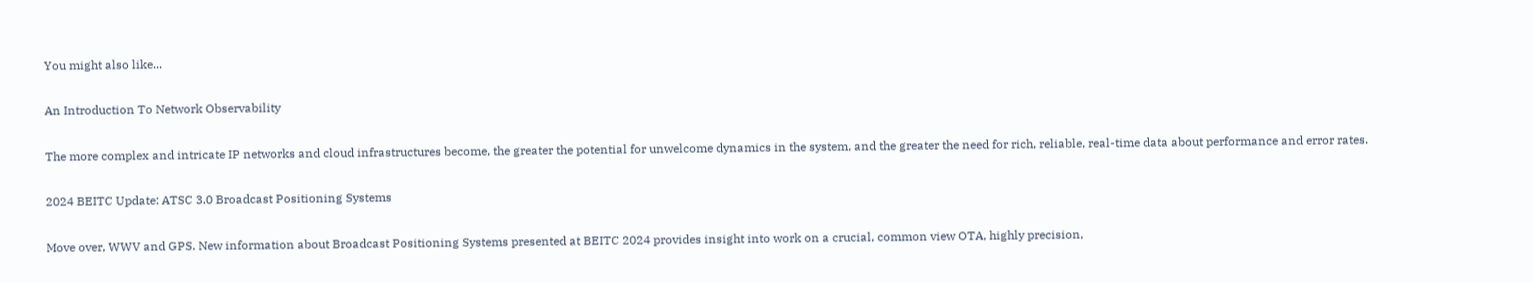You might also like...

An Introduction To Network Observability

The more complex and intricate IP networks and cloud infrastructures become, the greater the potential for unwelcome dynamics in the system, and the greater the need for rich, reliable, real-time data about performance and error rates.

2024 BEITC Update: ATSC 3.0 Broadcast Positioning Systems

Move over, WWV and GPS. New information about Broadcast Positioning Systems presented at BEITC 2024 provides insight into work on a crucial, common view OTA, highly precision,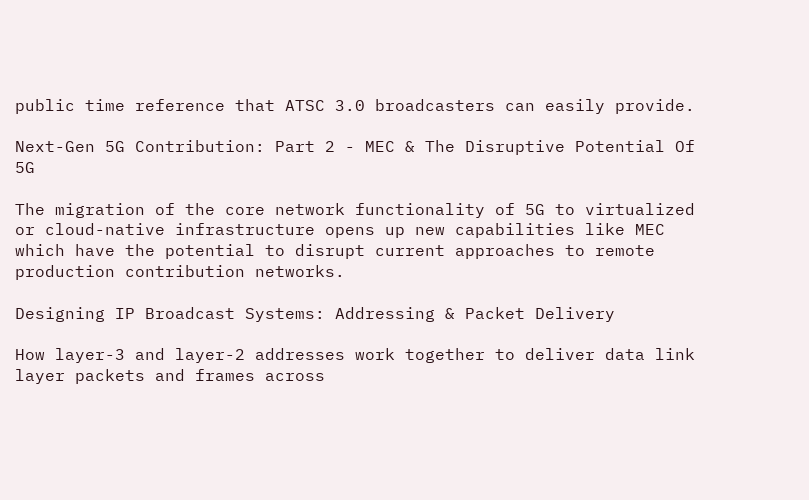public time reference that ATSC 3.0 broadcasters can easily provide.

Next-Gen 5G Contribution: Part 2 - MEC & The Disruptive Potential Of 5G

The migration of the core network functionality of 5G to virtualized or cloud-native infrastructure opens up new capabilities like MEC which have the potential to disrupt current approaches to remote production contribution networks.

Designing IP Broadcast Systems: Addressing & Packet Delivery

How layer-3 and layer-2 addresses work together to deliver data link layer packets and frames across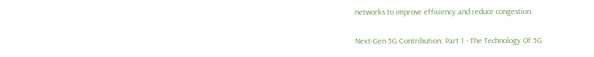networks to improve efficiency and reduce congestion.

Next-Gen 5G Contribution: Part 1 - The Technology Of 5G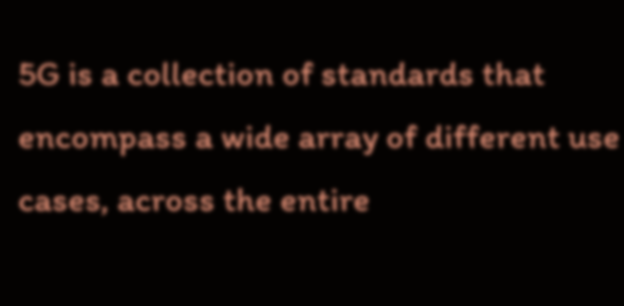5G is a collection of standards that encompass a wide array of different use cases, across the entire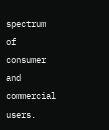spectrum of consumer and commercial users.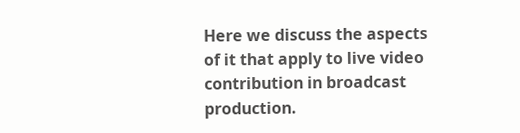Here we discuss the aspects of it that apply to live video contribution in broadcast production.